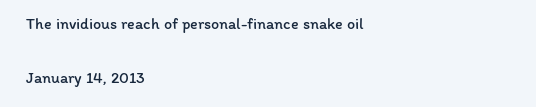The invidious reach of personal-finance snake oil

January 14, 2013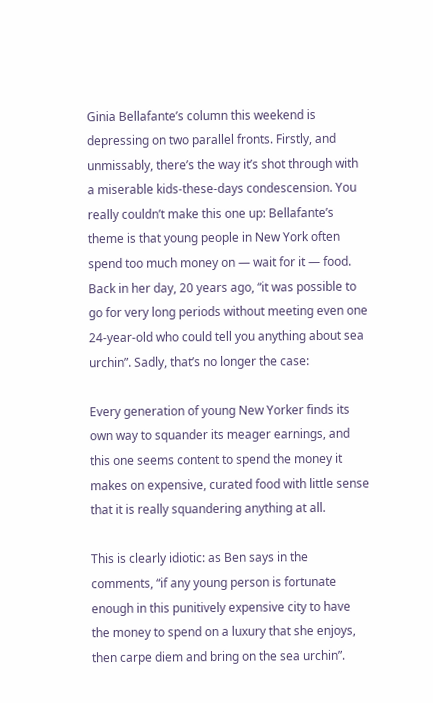Ginia Bellafante’s column this weekend is depressing on two parallel fronts. Firstly, and unmissably, there’s the way it’s shot through with a miserable kids-these-days condescension. You really couldn’t make this one up: Bellafante’s theme is that young people in New York often spend too much money on — wait for it — food. Back in her day, 20 years ago, “it was possible to go for very long periods without meeting even one 24-year-old who could tell you anything about sea urchin”. Sadly, that’s no longer the case:

Every generation of young New Yorker finds its own way to squander its meager earnings, and this one seems content to spend the money it makes on expensive, curated food with little sense that it is really squandering anything at all.

This is clearly idiotic: as Ben says in the comments, “if any young person is fortunate enough in this punitively expensive city to have the money to spend on a luxury that she enjoys, then carpe diem and bring on the sea urchin”.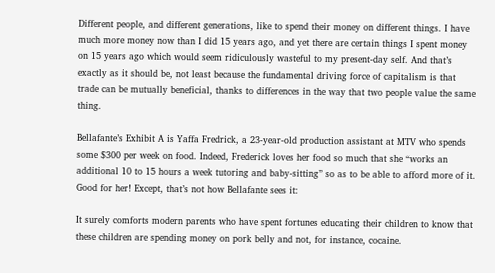Different people, and different generations, like to spend their money on different things. I have much more money now than I did 15 years ago, and yet there are certain things I spent money on 15 years ago which would seem ridiculously wasteful to my present-day self. And that’s exactly as it should be, not least because the fundamental driving force of capitalism is that trade can be mutually beneficial, thanks to differences in the way that two people value the same thing.

Bellafante’s Exhibit A is Yaffa Fredrick, a 23-year-old production assistant at MTV who spends some $300 per week on food. Indeed, Frederick loves her food so much that she “works an additional 10 to 15 hours a week tutoring and baby-sitting” so as to be able to afford more of it. Good for her! Except, that’s not how Bellafante sees it:

It surely comforts modern parents who have spent fortunes educating their children to know that these children are spending money on pork belly and not, for instance, cocaine.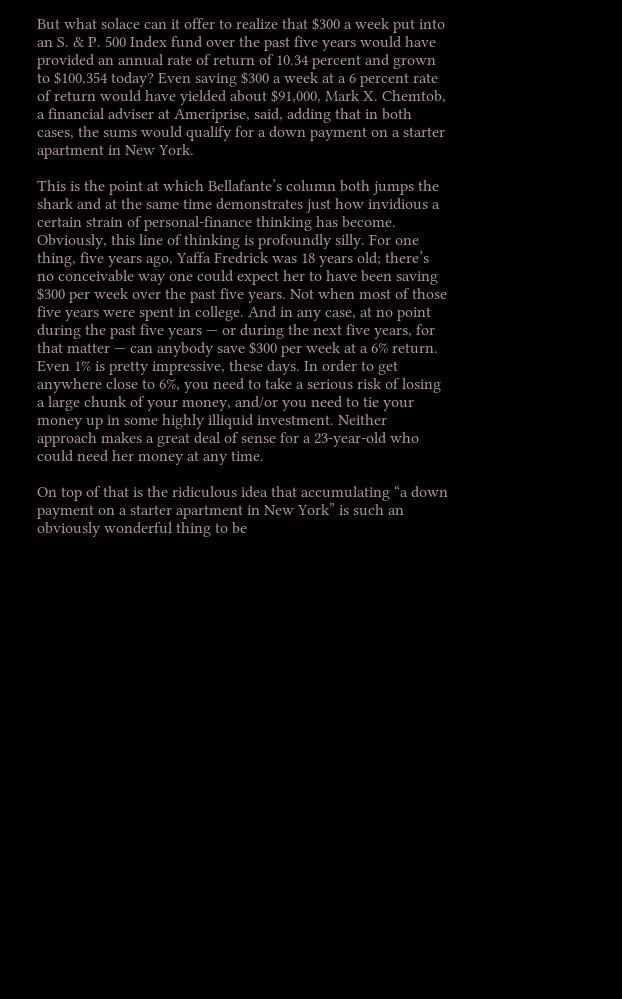But what solace can it offer to realize that $300 a week put into an S. & P. 500 Index fund over the past five years would have provided an annual rate of return of 10.34 percent and grown to $100,354 today? Even saving $300 a week at a 6 percent rate of return would have yielded about $91,000, Mark X. Chemtob, a financial adviser at Ameriprise, said, adding that in both cases, the sums would qualify for a down payment on a starter apartment in New York.

This is the point at which Bellafante’s column both jumps the shark and at the same time demonstrates just how invidious a certain strain of personal-finance thinking has become. Obviously, this line of thinking is profoundly silly. For one thing, five years ago, Yaffa Fredrick was 18 years old; there’s no conceivable way one could expect her to have been saving $300 per week over the past five years. Not when most of those five years were spent in college. And in any case, at no point during the past five years — or during the next five years, for that matter — can anybody save $300 per week at a 6% return. Even 1% is pretty impressive, these days. In order to get anywhere close to 6%, you need to take a serious risk of losing a large chunk of your money, and/or you need to tie your money up in some highly illiquid investment. Neither approach makes a great deal of sense for a 23-year-old who could need her money at any time.

On top of that is the ridiculous idea that accumulating “a down payment on a starter apartment in New York” is such an obviously wonderful thing to be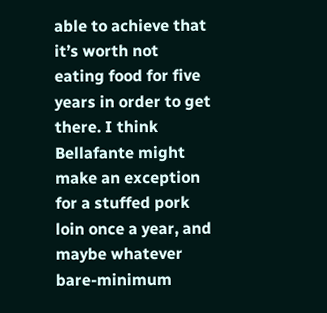able to achieve that it’s worth not eating food for five years in order to get there. I think Bellafante might make an exception for a stuffed pork loin once a year, and maybe whatever bare-minimum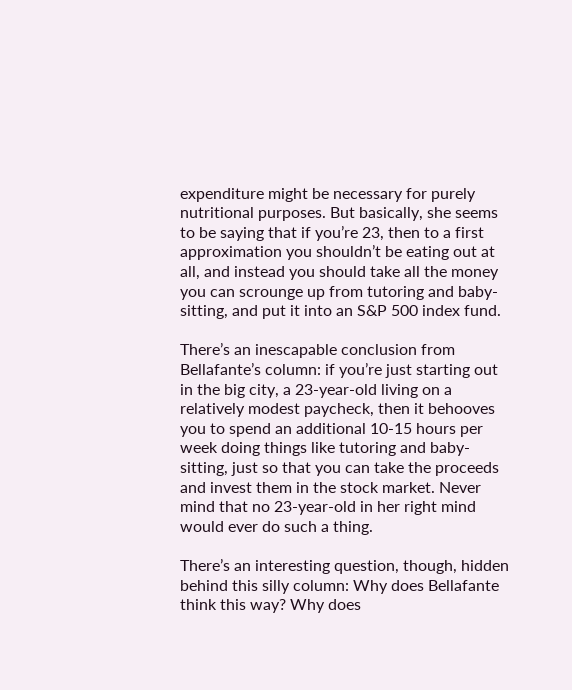expenditure might be necessary for purely nutritional purposes. But basically, she seems to be saying that if you’re 23, then to a first approximation you shouldn’t be eating out at all, and instead you should take all the money you can scrounge up from tutoring and baby-sitting, and put it into an S&P 500 index fund.

There’s an inescapable conclusion from Bellafante’s column: if you’re just starting out in the big city, a 23-year-old living on a relatively modest paycheck, then it behooves you to spend an additional 10-15 hours per week doing things like tutoring and baby-sitting, just so that you can take the proceeds and invest them in the stock market. Never mind that no 23-year-old in her right mind would ever do such a thing.

There’s an interesting question, though, hidden behind this silly column: Why does Bellafante think this way? Why does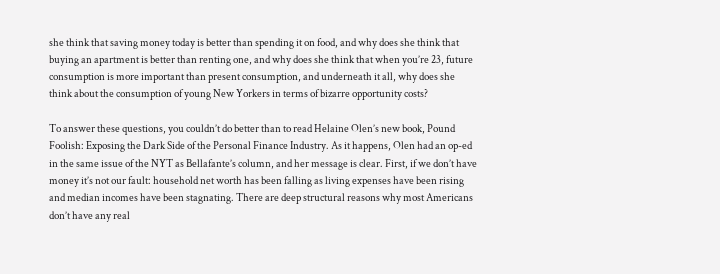she think that saving money today is better than spending it on food, and why does she think that buying an apartment is better than renting one, and why does she think that when you’re 23, future consumption is more important than present consumption, and underneath it all, why does she think about the consumption of young New Yorkers in terms of bizarre opportunity costs?

To answer these questions, you couldn’t do better than to read Helaine Olen’s new book, Pound Foolish: Exposing the Dark Side of the Personal Finance Industry. As it happens, Olen had an op-ed in the same issue of the NYT as Bellafante’s column, and her message is clear. First, if we don’t have money it’s not our fault: household net worth has been falling as living expenses have been rising and median incomes have been stagnating. There are deep structural reasons why most Americans don’t have any real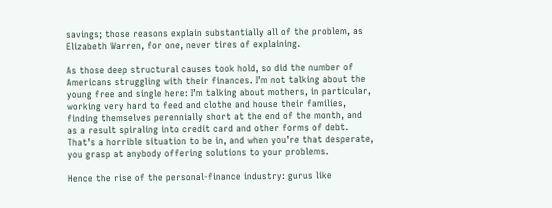savings; those reasons explain substantially all of the problem, as Elizabeth Warren, for one, never tires of explaining.

As those deep structural causes took hold, so did the number of Americans struggling with their finances. I’m not talking about the young free and single here: I’m talking about mothers, in particular, working very hard to feed and clothe and house their families, finding themselves perennially short at the end of the month, and as a result spiraling into credit card and other forms of debt. That’s a horrible situation to be in, and when you’re that desperate, you grasp at anybody offering solutions to your problems.

Hence the rise of the personal-finance industry: gurus like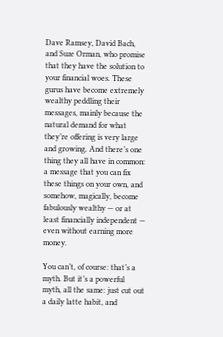Dave Ramsey, David Bach, and Suze Orman, who promise that they have the solution to your financial woes. These gurus have become extremely wealthy peddling their messages, mainly because the natural demand for what they’re offering is very large and growing. And there’s one thing they all have in common: a message that you can fix these things on your own, and somehow, magically, become fabulously wealthy — or at least financially independent — even without earning more money.

You can’t, of course: that’s a myth. But it’s a powerful myth, all the same: just cut out a daily latte habit, and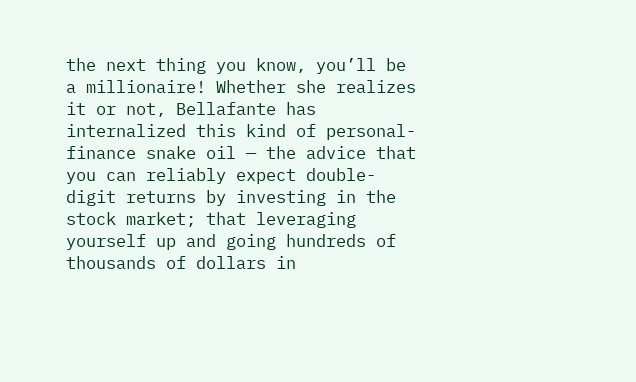the next thing you know, you’ll be a millionaire! Whether she realizes it or not, Bellafante has internalized this kind of personal-finance snake oil — the advice that you can reliably expect double-digit returns by investing in the stock market; that leveraging yourself up and going hundreds of thousands of dollars in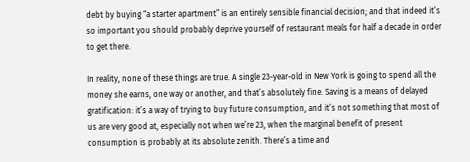debt by buying “a starter apartment” is an entirely sensible financial decision; and that indeed it’s so important you should probably deprive yourself of restaurant meals for half a decade in order to get there.

In reality, none of these things are true. A single 23-year-old in New York is going to spend all the money she earns, one way or another, and that’s absolutely fine. Saving is a means of delayed gratification: it’s a way of trying to buy future consumption, and it’s not something that most of us are very good at, especially not when we’re 23, when the marginal benefit of present consumption is probably at its absolute zenith. There’s a time and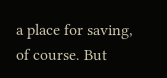a place for saving, of course. But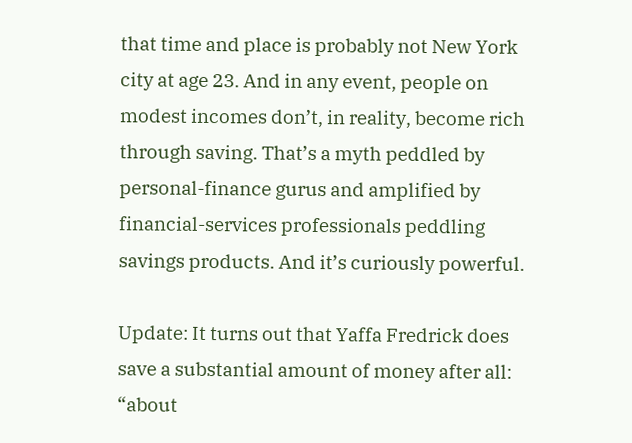that time and place is probably not New York city at age 23. And in any event, people on modest incomes don’t, in reality, become rich through saving. That’s a myth peddled by personal-finance gurus and amplified by financial-services professionals peddling savings products. And it’s curiously powerful.

Update: It turns out that Yaffa Fredrick does save a substantial amount of money after all: “about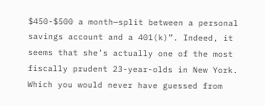$450-$500 a month—split between a personal savings account and a 401(k)”. Indeed, it seems that she’s actually one of the most fiscally prudent 23-year-olds in New York. Which you would never have guessed from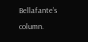Bellafante’s column.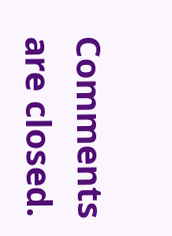Comments are closed.